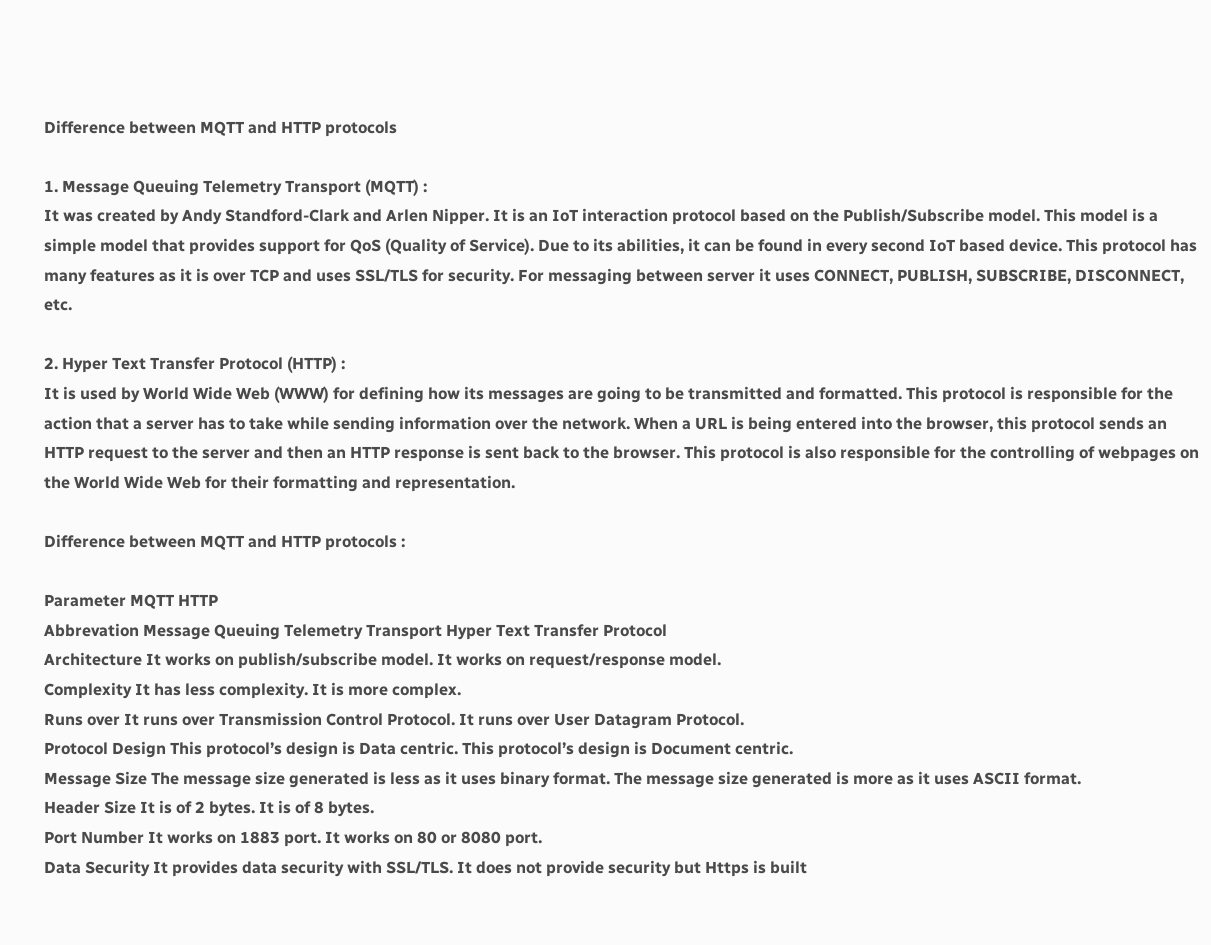Difference between MQTT and HTTP protocols

1. Message Queuing Telemetry Transport (MQTT) :
It was created by Andy Standford-Clark and Arlen Nipper. It is an IoT interaction protocol based on the Publish/Subscribe model. This model is a simple model that provides support for QoS (Quality of Service). Due to its abilities, it can be found in every second IoT based device. This protocol has many features as it is over TCP and uses SSL/TLS for security. For messaging between server it uses CONNECT, PUBLISH, SUBSCRIBE, DISCONNECT, etc.

2. Hyper Text Transfer Protocol (HTTP) :
It is used by World Wide Web (WWW) for defining how its messages are going to be transmitted and formatted. This protocol is responsible for the action that a server has to take while sending information over the network. When a URL is being entered into the browser, this protocol sends an HTTP request to the server and then an HTTP response is sent back to the browser. This protocol is also responsible for the controlling of webpages on the World Wide Web for their formatting and representation.

Difference between MQTT and HTTP protocols :

Parameter MQTT HTTP
Abbrevation Message Queuing Telemetry Transport Hyper Text Transfer Protocol
Architecture It works on publish/subscribe model. It works on request/response model.
Complexity It has less complexity. It is more complex.
Runs over It runs over Transmission Control Protocol. It runs over User Datagram Protocol.
Protocol Design This protocol’s design is Data centric. This protocol’s design is Document centric.
Message Size The message size generated is less as it uses binary format. The message size generated is more as it uses ASCII format.
Header Size It is of 2 bytes. It is of 8 bytes.
Port Number It works on 1883 port. It works on 80 or 8080 port.
Data Security It provides data security with SSL/TLS. It does not provide security but Https is built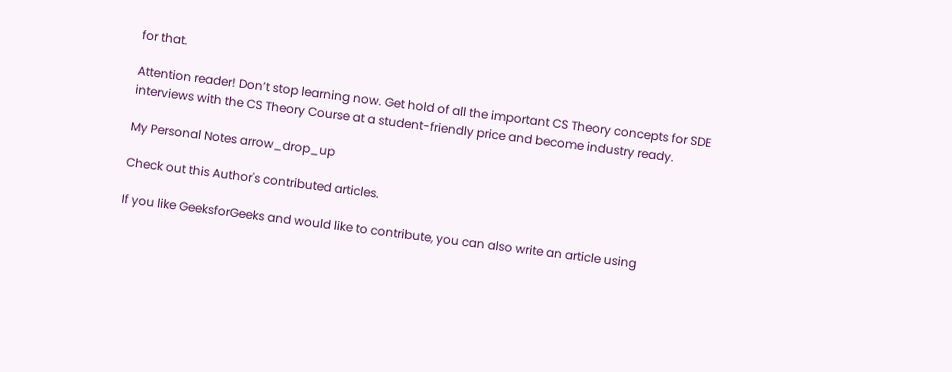for that.

Attention reader! Don’t stop learning now. Get hold of all the important CS Theory concepts for SDE interviews with the CS Theory Course at a student-friendly price and become industry ready.

My Personal Notes arrow_drop_up

Check out this Author's contributed articles.

If you like GeeksforGeeks and would like to contribute, you can also write an article using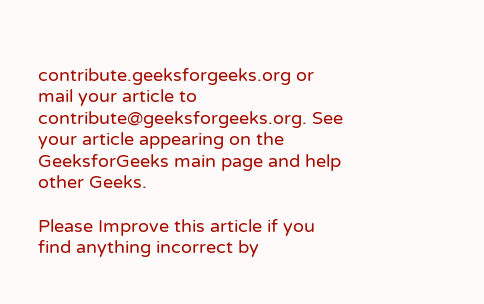contribute.geeksforgeeks.org or mail your article to contribute@geeksforgeeks.org. See your article appearing on the GeeksforGeeks main page and help other Geeks.

Please Improve this article if you find anything incorrect by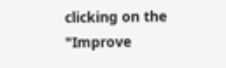clicking on the "Improve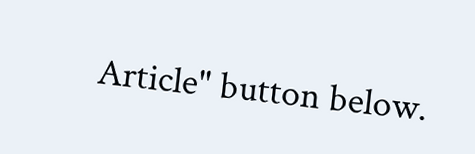Article" button below.